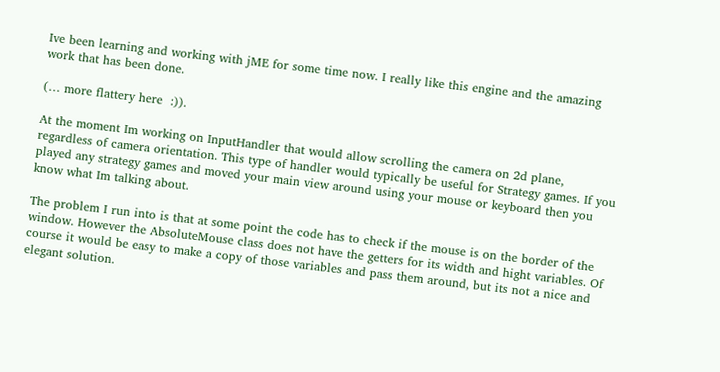Ive been learning and working with jME for some time now. I really like this engine and the amazing work that has been done.

(… more flattery here  :)).

At the moment Im working on InputHandler that would allow scrolling the camera on 2d plane, regardless of camera orientation. This type of handler would typically be useful for Strategy games. If you played any strategy games and moved your main view around using your mouse or keyboard then you know what Im talking about.

The problem I run into is that at some point the code has to check if the mouse is on the border of the window. However the AbsoluteMouse class does not have the getters for its width and hight variables. Of course it would be easy to make a copy of those variables and pass them around, but its not a nice and elegant solution.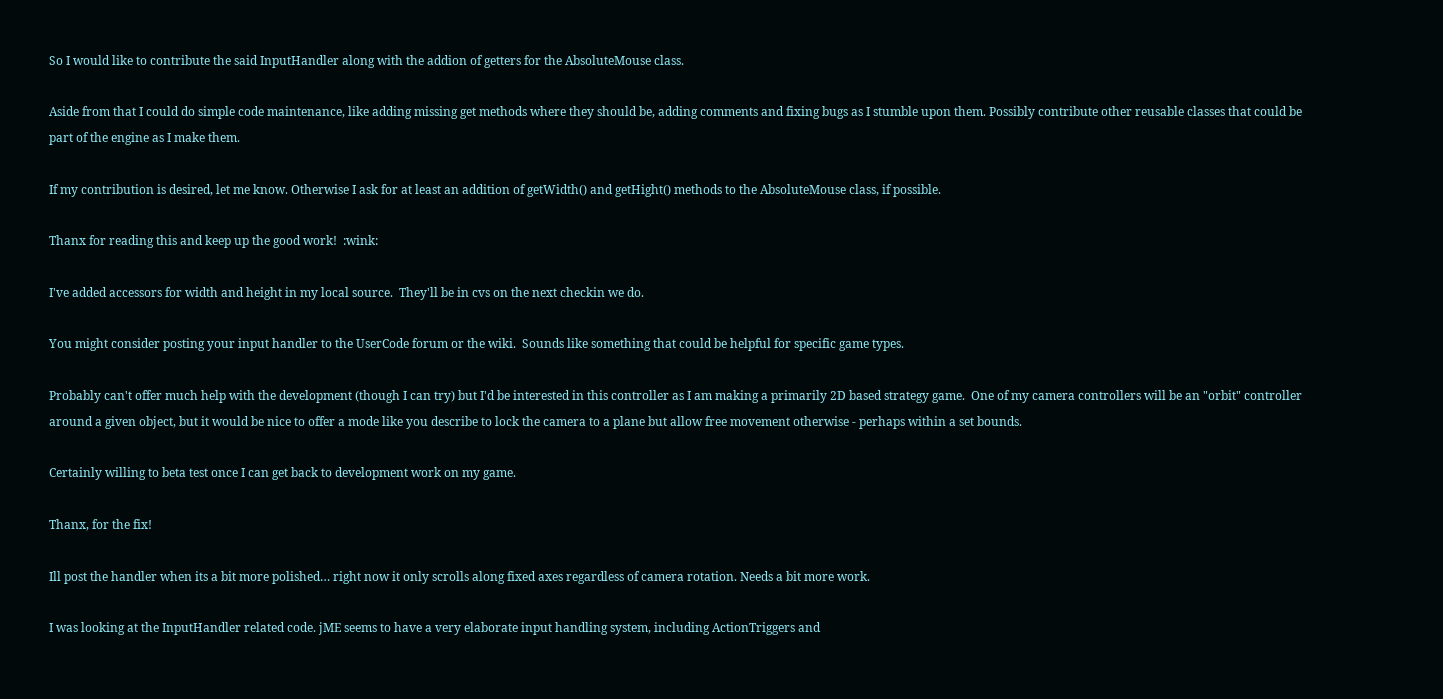So I would like to contribute the said InputHandler along with the addion of getters for the AbsoluteMouse class.

Aside from that I could do simple code maintenance, like adding missing get methods where they should be, adding comments and fixing bugs as I stumble upon them. Possibly contribute other reusable classes that could be part of the engine as I make them.

If my contribution is desired, let me know. Otherwise I ask for at least an addition of getWidth() and getHight() methods to the AbsoluteMouse class, if possible.

Thanx for reading this and keep up the good work!  :wink:

I've added accessors for width and height in my local source.  They'll be in cvs on the next checkin we do.

You might consider posting your input handler to the UserCode forum or the wiki.  Sounds like something that could be helpful for specific game types.

Probably can't offer much help with the development (though I can try) but I'd be interested in this controller as I am making a primarily 2D based strategy game.  One of my camera controllers will be an "orbit" controller around a given object, but it would be nice to offer a mode like you describe to lock the camera to a plane but allow free movement otherwise - perhaps within a set bounds.

Certainly willing to beta test once I can get back to development work on my game.

Thanx, for the fix!

Ill post the handler when its a bit more polished… right now it only scrolls along fixed axes regardless of camera rotation. Needs a bit more work.

I was looking at the InputHandler related code. jME seems to have a very elaborate input handling system, including ActionTriggers and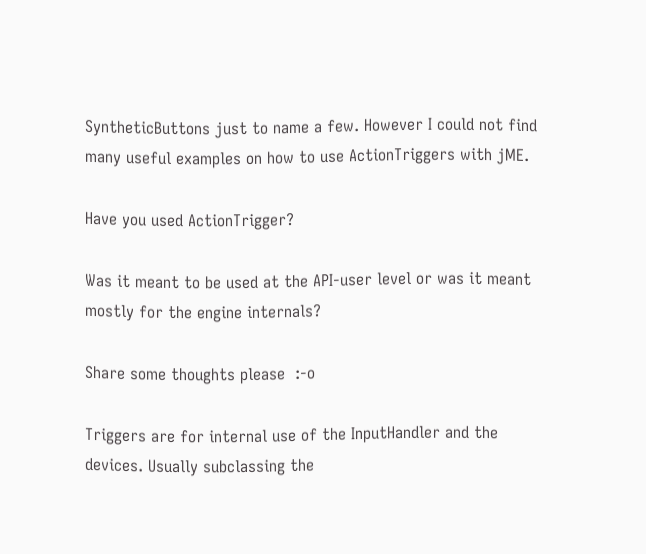SyntheticButtons just to name a few. However I could not find many useful examples on how to use ActionTriggers with jME.

Have you used ActionTrigger?

Was it meant to be used at the API-user level or was it meant mostly for the engine internals?

Share some thoughts please  :-o

Triggers are for internal use of the InputHandler and the devices. Usually subclassing the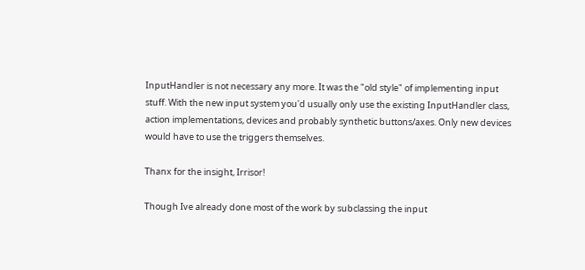InputHandler is not necessary any more. It was the "old style" of implementing input stuff. With the new input system you'd usually only use the existing InputHandler class, action implementations, devices and probably synthetic buttons/axes. Only new devices would have to use the triggers themselves.

Thanx for the insight, Irrisor!

Though Ive already done most of the work by subclassing the input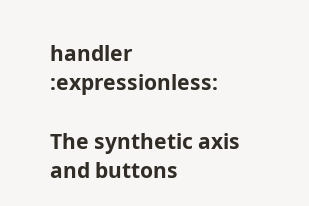handler  :expressionless:

The synthetic axis and buttons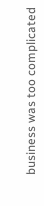business was too complicated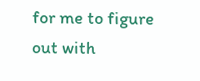for me to figure out with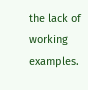the lack of working examples.